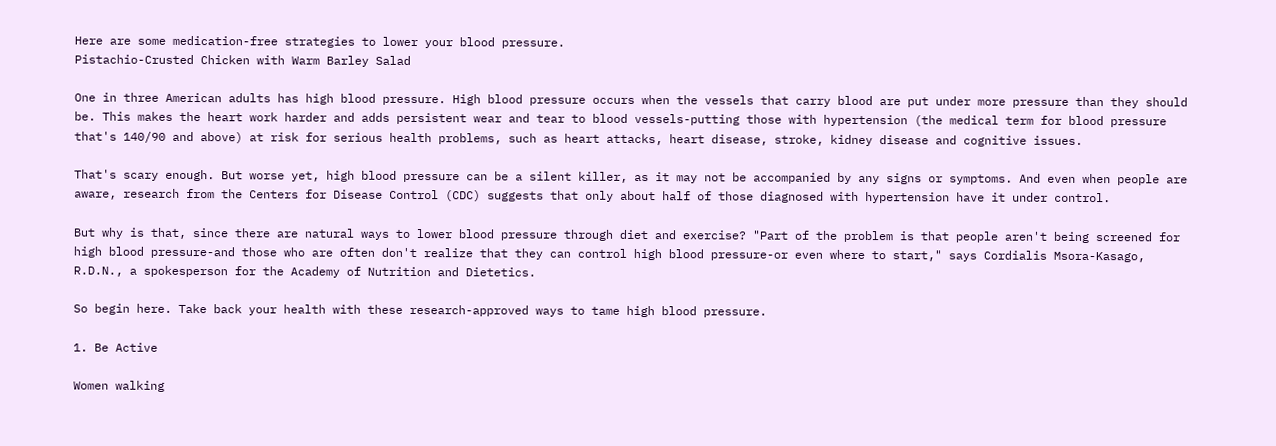Here are some medication-free strategies to lower your blood pressure.
Pistachio-Crusted Chicken with Warm Barley Salad

One in three American adults has high blood pressure. High blood pressure occurs when the vessels that carry blood are put under more pressure than they should be. This makes the heart work harder and adds persistent wear and tear to blood vessels-putting those with hypertension (the medical term for blood pressure that's 140/90 and above) at risk for serious health problems, such as heart attacks, heart disease, stroke, kidney disease and cognitive issues.

That's scary enough. But worse yet, high blood pressure can be a silent killer, as it may not be accompanied by any signs or symptoms. And even when people are aware, research from the Centers for Disease Control (CDC) suggests that only about half of those diagnosed with hypertension have it under control.

But why is that, since there are natural ways to lower blood pressure through diet and exercise? "Part of the problem is that people aren't being screened for high blood pressure-and those who are often don't realize that they can control high blood pressure-or even where to start," says Cordialis Msora-Kasago, R.D.N., a spokesperson for the Academy of Nutrition and Dietetics.

So begin here. Take back your health with these research-approved ways to tame high blood pressure.

1. Be Active

Women walking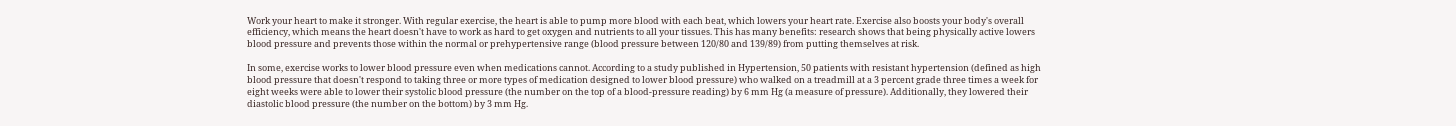Work your heart to make it stronger. With regular exercise, the heart is able to pump more blood with each beat, which lowers your heart rate. Exercise also boosts your body's overall efficiency, which means the heart doesn't have to work as hard to get oxygen and nutrients to all your tissues. This has many benefits: research shows that being physically active lowers blood pressure and prevents those within the normal or prehypertensive range (blood pressure between 120/80 and 139/89) from putting themselves at risk.

In some, exercise works to lower blood pressure even when medications cannot. According to a study published in Hypertension, 50 patients with resistant hypertension (defined as high blood pressure that doesn't respond to taking three or more types of medication designed to lower blood pressure) who walked on a treadmill at a 3 percent grade three times a week for eight weeks were able to lower their systolic blood pressure (the number on the top of a blood-pressure reading) by 6 mm Hg (a measure of pressure). Additionally, they lowered their diastolic blood pressure (the number on the bottom) by 3 mm Hg.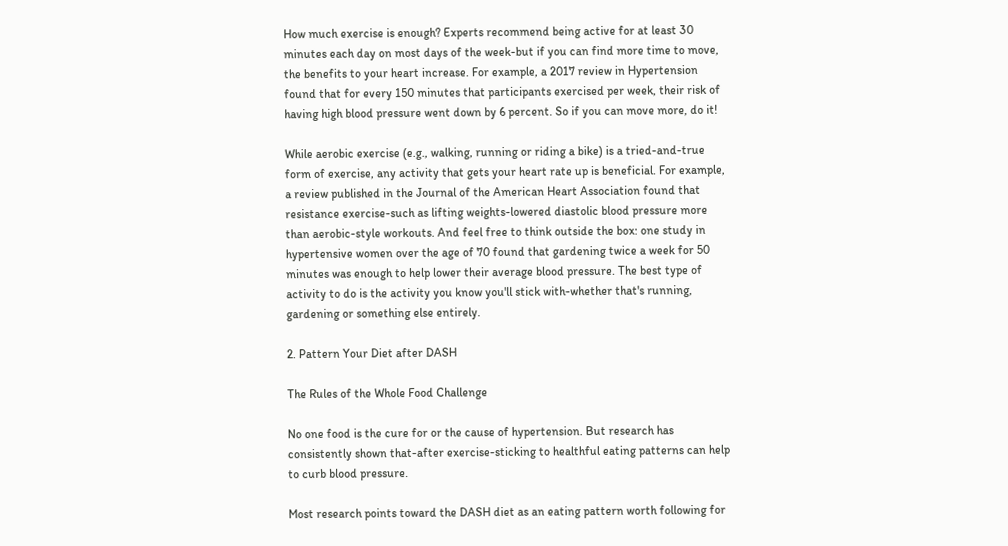How much exercise is enough? Experts recommend being active for at least 30 minutes each day on most days of the week-but if you can find more time to move, the benefits to your heart increase. For example, a 2017 review in Hypertension found that for every 150 minutes that participants exercised per week, their risk of having high blood pressure went down by 6 percent. So if you can move more, do it!

While aerobic exercise (e.g., walking, running or riding a bike) is a tried-and-true form of exercise, any activity that gets your heart rate up is beneficial. For example, a review published in the Journal of the American Heart Association found that resistance exercise-such as lifting weights-lowered diastolic blood pressure more than aerobic-style workouts. And feel free to think outside the box: one study in hypertensive women over the age of 70 found that gardening twice a week for 50 minutes was enough to help lower their average blood pressure. The best type of activity to do is the activity you know you'll stick with-whether that's running, gardening or something else entirely.

2. Pattern Your Diet after DASH

The Rules of the Whole Food Challenge

No one food is the cure for or the cause of hypertension. But research has consistently shown that-after exercise-sticking to healthful eating patterns can help to curb blood pressure.

Most research points toward the DASH diet as an eating pattern worth following for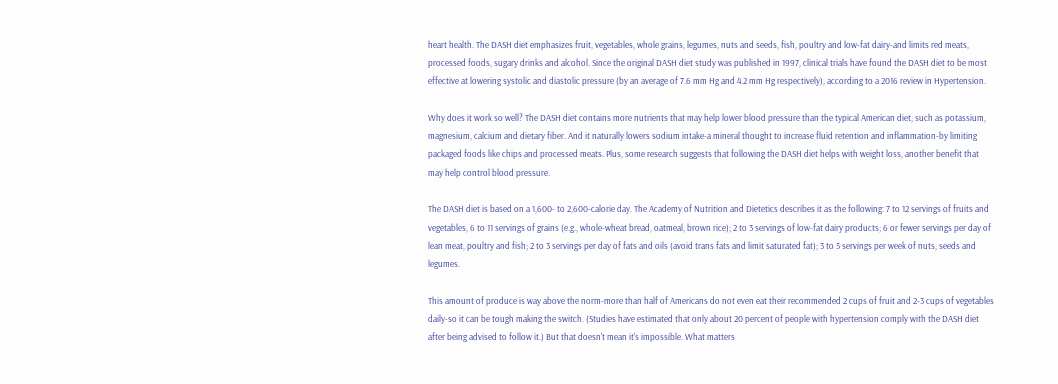heart health. The DASH diet emphasizes fruit, vegetables, whole grains, legumes, nuts and seeds, fish, poultry and low-fat dairy-and limits red meats, processed foods, sugary drinks and alcohol. Since the original DASH diet study was published in 1997, clinical trials have found the DASH diet to be most effective at lowering systolic and diastolic pressure (by an average of 7.6 mm Hg and 4.2 mm Hg respectively), according to a 2016 review in Hypertension.

Why does it work so well? The DASH diet contains more nutrients that may help lower blood pressure than the typical American diet, such as potassium, magnesium, calcium and dietary fiber. And it naturally lowers sodium intake-a mineral thought to increase fluid retention and inflammation-by limiting packaged foods like chips and processed meats. Plus, some research suggests that following the DASH diet helps with weight loss, another benefit that may help control blood pressure.

The DASH diet is based on a 1,600- to 2,600-calorie day. The Academy of Nutrition and Dietetics describes it as the following: 7 to 12 servings of fruits and vegetables, 6 to 11 servings of grains (e.g., whole-wheat bread, oatmeal, brown rice); 2 to 3 servings of low-fat dairy products; 6 or fewer servings per day of lean meat, poultry and fish; 2 to 3 servings per day of fats and oils (avoid trans fats and limit saturated fat); 3 to 5 servings per week of nuts, seeds and legumes.

This amount of produce is way above the norm-more than half of Americans do not even eat their recommended 2 cups of fruit and 2-3 cups of vegetables daily-so it can be tough making the switch. (Studies have estimated that only about 20 percent of people with hypertension comply with the DASH diet after being advised to follow it.) But that doesn't mean it's impossible. What matters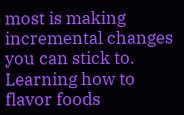most is making incremental changes you can stick to. Learning how to flavor foods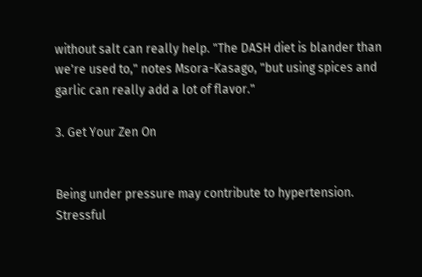without salt can really help. "The DASH diet is blander than we're used to," notes Msora-Kasago, "but using spices and garlic can really add a lot of flavor."

3. Get Your Zen On


Being under pressure may contribute to hypertension. Stressful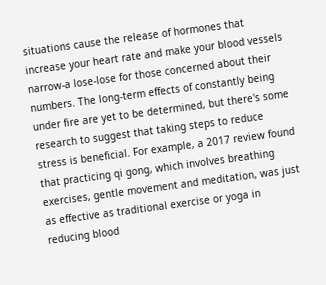situations cause the release of hormones that increase your heart rate and make your blood vessels narrow-a lose-lose for those concerned about their numbers. The long-term effects of constantly being under fire are yet to be determined, but there's some research to suggest that taking steps to reduce stress is beneficial. For example, a 2017 review found that practicing qi gong, which involves breathing exercises, gentle movement and meditation, was just as effective as traditional exercise or yoga in reducing blood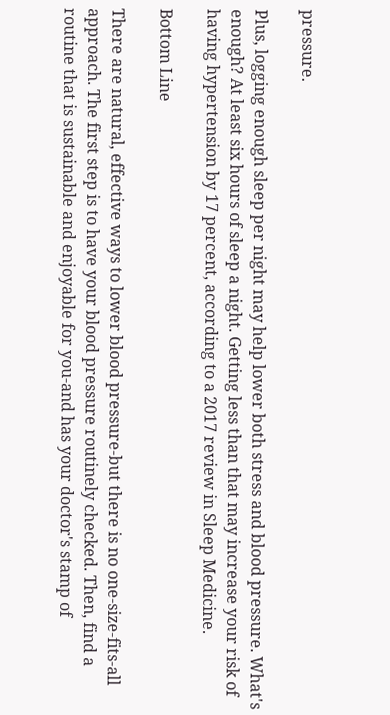pressure.

Plus, logging enough sleep per night may help lower both stress and blood pressure. What's enough? At least six hours of sleep a night. Getting less than that may increase your risk of having hypertension by 17 percent, according to a 2017 review in Sleep Medicine.

Bottom Line

There are natural, effective ways to lower blood pressure-but there is no one-size-fits-all approach. The first step is to have your blood pressure routinely checked. Then, find a routine that is sustainable and enjoyable for you-and has your doctor's stamp of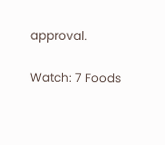approval.

Watch: 7 Foods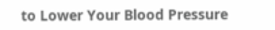to Lower Your Blood Pressure